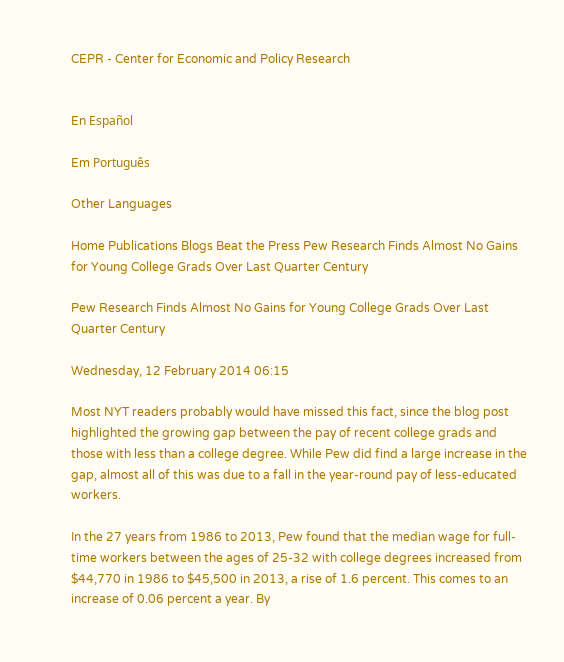CEPR - Center for Economic and Policy Research


En Español

Em Português

Other Languages

Home Publications Blogs Beat the Press Pew Research Finds Almost No Gains for Young College Grads Over Last Quarter Century

Pew Research Finds Almost No Gains for Young College Grads Over Last Quarter Century

Wednesday, 12 February 2014 06:15

Most NYT readers probably would have missed this fact, since the blog post highlighted the growing gap between the pay of recent college grads and those with less than a college degree. While Pew did find a large increase in the gap, almost all of this was due to a fall in the year-round pay of less-educated workers.

In the 27 years from 1986 to 2013, Pew found that the median wage for full-time workers between the ages of 25-32 with college degrees increased from $44,770 in 1986 to $45,500 in 2013, a rise of 1.6 percent. This comes to an increase of 0.06 percent a year. By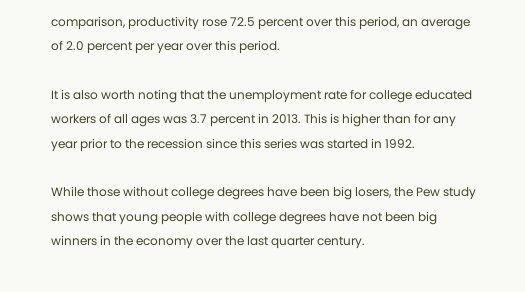comparison, productivity rose 72.5 percent over this period, an average of 2.0 percent per year over this period.

It is also worth noting that the unemployment rate for college educated workers of all ages was 3.7 percent in 2013. This is higher than for any year prior to the recession since this series was started in 1992.

While those without college degrees have been big losers, the Pew study shows that young people with college degrees have not been big winners in the economy over the last quarter century.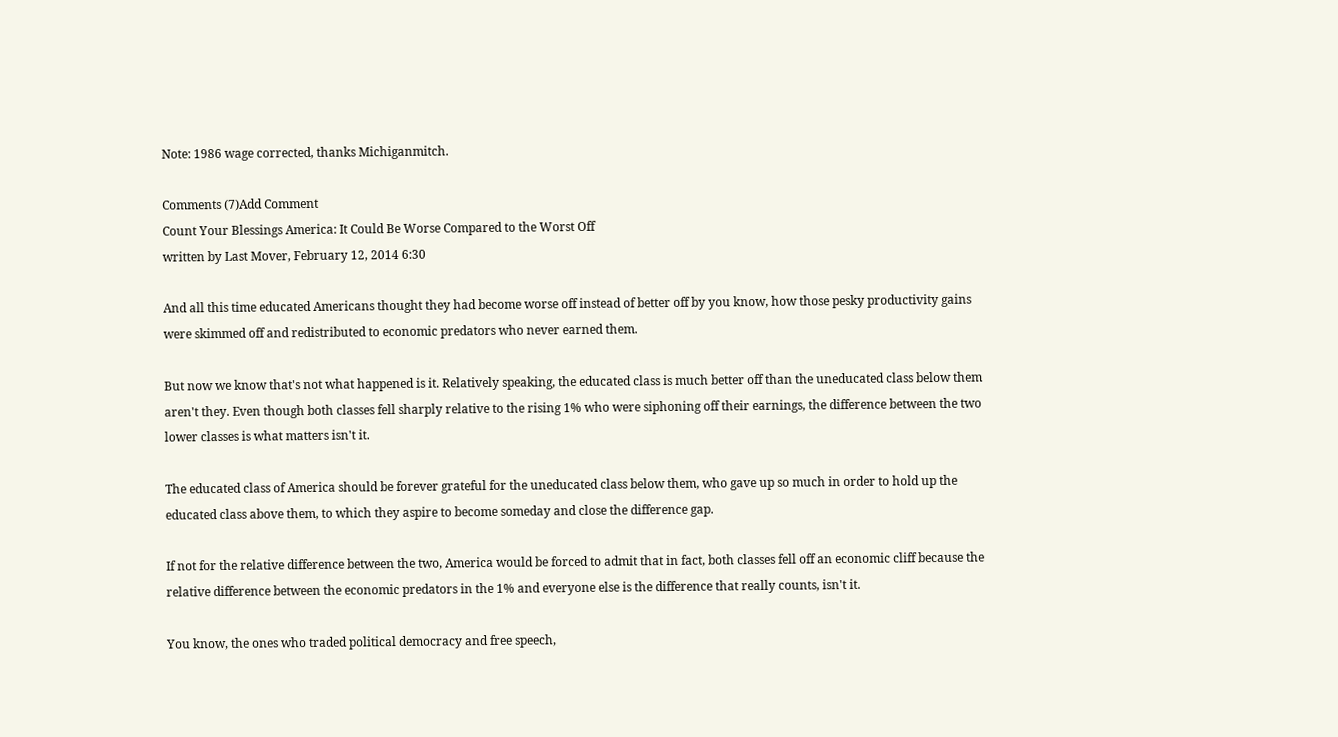Note: 1986 wage corrected, thanks Michiganmitch.

Comments (7)Add Comment
Count Your Blessings America: It Could Be Worse Compared to the Worst Off
written by Last Mover, February 12, 2014 6:30

And all this time educated Americans thought they had become worse off instead of better off by you know, how those pesky productivity gains were skimmed off and redistributed to economic predators who never earned them.

But now we know that's not what happened is it. Relatively speaking, the educated class is much better off than the uneducated class below them aren't they. Even though both classes fell sharply relative to the rising 1% who were siphoning off their earnings, the difference between the two lower classes is what matters isn't it.

The educated class of America should be forever grateful for the uneducated class below them, who gave up so much in order to hold up the educated class above them, to which they aspire to become someday and close the difference gap.

If not for the relative difference between the two, America would be forced to admit that in fact, both classes fell off an economic cliff because the relative difference between the economic predators in the 1% and everyone else is the difference that really counts, isn't it.

You know, the ones who traded political democracy and free speech,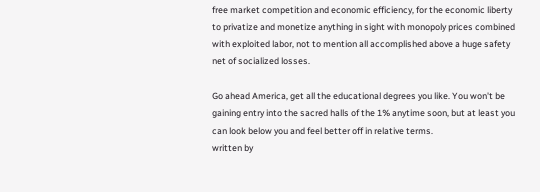free market competition and economic efficiency, for the economic liberty to privatize and monetize anything in sight with monopoly prices combined with exploited labor, not to mention all accomplished above a huge safety net of socialized losses.

Go ahead America, get all the educational degrees you like. You won't be gaining entry into the sacred halls of the 1% anytime soon, but at least you can look below you and feel better off in relative terms.
written by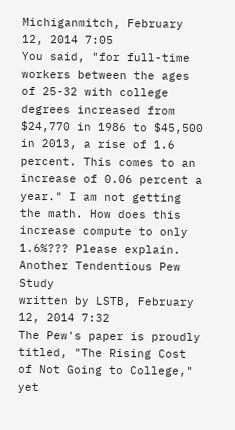Michiganmitch, February 12, 2014 7:05
You said, "for full-time workers between the ages of 25-32 with college degrees increased from $24,770 in 1986 to $45,500 in 2013, a rise of 1.6 percent. This comes to an increase of 0.06 percent a year." I am not getting the math. How does this increase compute to only 1.6%??? Please explain.
Another Tendentious Pew Study
written by LSTB, February 12, 2014 7:32
The Pew's paper is proudly titled, "The Rising Cost of Not Going to College," yet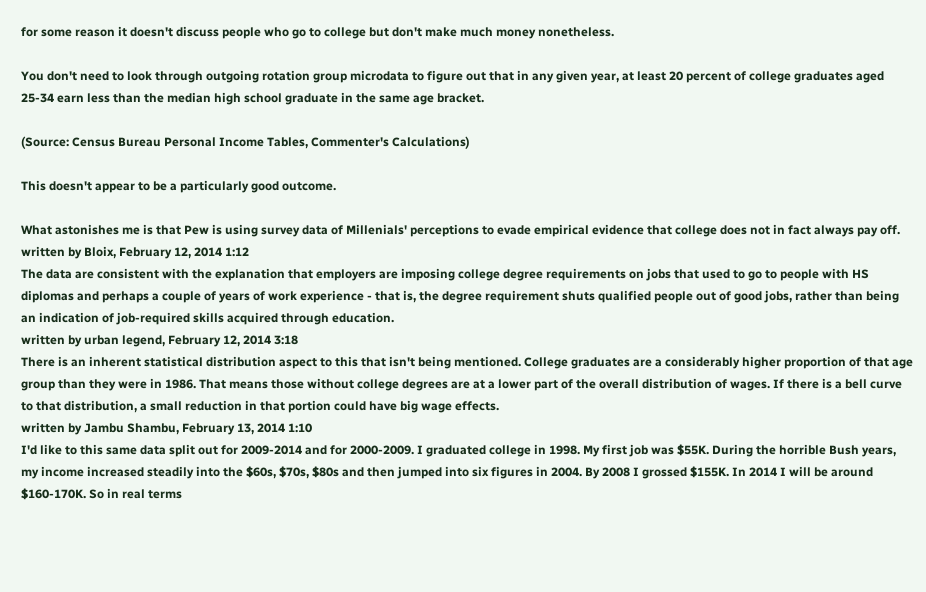for some reason it doesn't discuss people who go to college but don't make much money nonetheless.

You don't need to look through outgoing rotation group microdata to figure out that in any given year, at least 20 percent of college graduates aged 25-34 earn less than the median high school graduate in the same age bracket.

(Source: Census Bureau Personal Income Tables, Commenter's Calculations)

This doesn't appear to be a particularly good outcome.

What astonishes me is that Pew is using survey data of Millenials' perceptions to evade empirical evidence that college does not in fact always pay off.
written by Bloix, February 12, 2014 1:12
The data are consistent with the explanation that employers are imposing college degree requirements on jobs that used to go to people with HS diplomas and perhaps a couple of years of work experience - that is, the degree requirement shuts qualified people out of good jobs, rather than being an indication of job-required skills acquired through education.
written by urban legend, February 12, 2014 3:18
There is an inherent statistical distribution aspect to this that isn't being mentioned. College graduates are a considerably higher proportion of that age group than they were in 1986. That means those without college degrees are at a lower part of the overall distribution of wages. If there is a bell curve to that distribution, a small reduction in that portion could have big wage effects.
written by Jambu Shambu, February 13, 2014 1:10
I'd like to this same data split out for 2009-2014 and for 2000-2009. I graduated college in 1998. My first job was $55K. During the horrible Bush years, my income increased steadily into the $60s, $70s, $80s and then jumped into six figures in 2004. By 2008 I grossed $155K. In 2014 I will be around $160-170K. So in real terms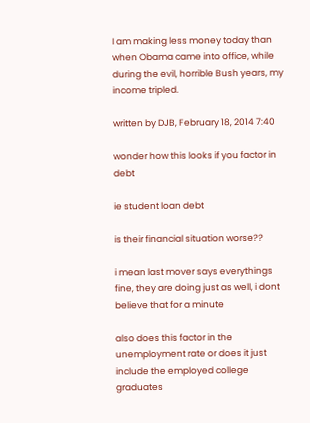I am making less money today than when Obama came into office, while during the evil, horrible Bush years, my income tripled.

written by DJB, February 18, 2014 7:40

wonder how this looks if you factor in debt

ie student loan debt

is their financial situation worse??

i mean last mover says everythings fine, they are doing just as well, i dont believe that for a minute

also does this factor in the unemployment rate or does it just include the employed college graduates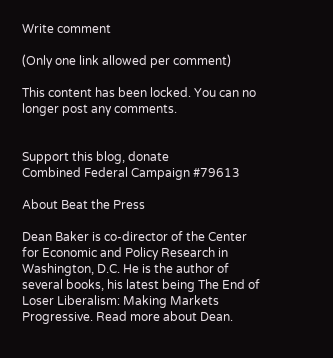Write comment

(Only one link allowed per comment)

This content has been locked. You can no longer post any comments.


Support this blog, donate
Combined Federal Campaign #79613

About Beat the Press

Dean Baker is co-director of the Center for Economic and Policy Research in Washington, D.C. He is the author of several books, his latest being The End of Loser Liberalism: Making Markets Progressive. Read more about Dean.